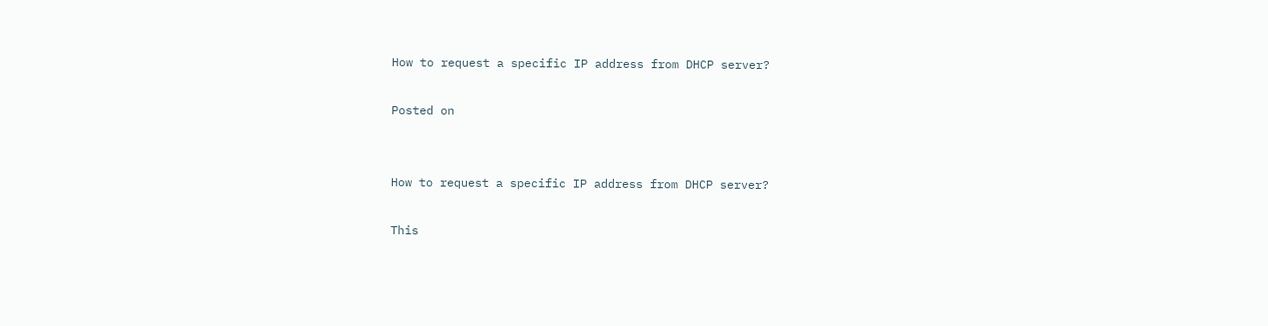How to request a specific IP address from DHCP server?

Posted on


How to request a specific IP address from DHCP server?

This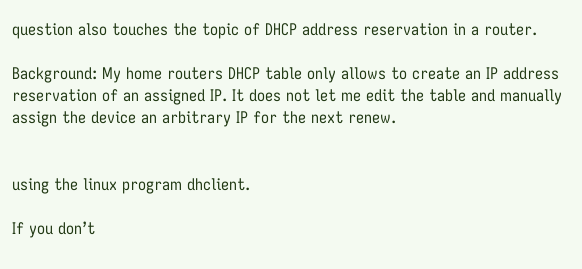question also touches the topic of DHCP address reservation in a router.

Background: My home routers DHCP table only allows to create an IP address reservation of an assigned IP. It does not let me edit the table and manually assign the device an arbitrary IP for the next renew.


using the linux program dhclient.

If you don’t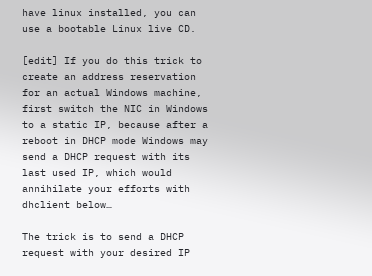have linux installed, you can use a bootable Linux live CD.

[edit] If you do this trick to create an address reservation for an actual Windows machine, first switch the NIC in Windows to a static IP, because after a reboot in DHCP mode Windows may send a DHCP request with its last used IP, which would annihilate your efforts with dhclient below…

The trick is to send a DHCP request with your desired IP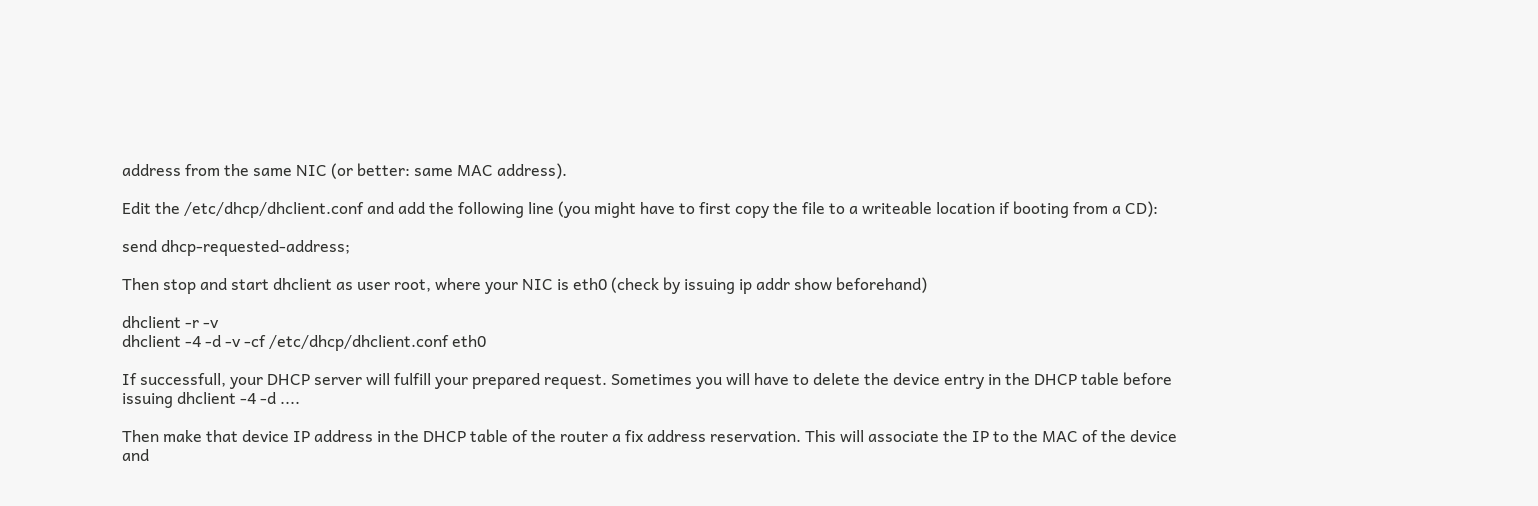address from the same NIC (or better: same MAC address).

Edit the /etc/dhcp/dhclient.conf and add the following line (you might have to first copy the file to a writeable location if booting from a CD):

send dhcp-requested-address;

Then stop and start dhclient as user root, where your NIC is eth0 (check by issuing ip addr show beforehand)

dhclient -r -v
dhclient -4 -d -v -cf /etc/dhcp/dhclient.conf eth0

If successfull, your DHCP server will fulfill your prepared request. Sometimes you will have to delete the device entry in the DHCP table before issuing dhclient -4 -d ....

Then make that device IP address in the DHCP table of the router a fix address reservation. This will associate the IP to the MAC of the device and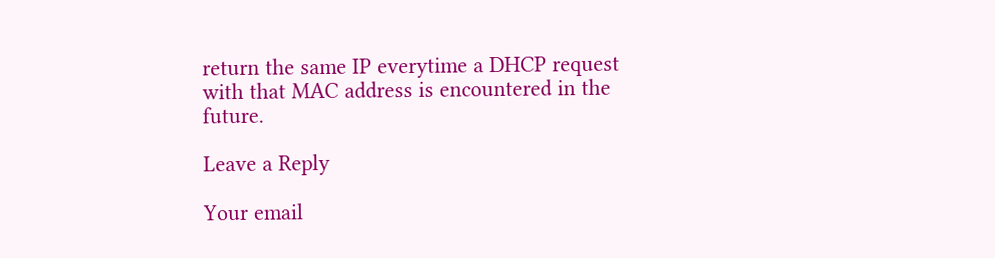return the same IP everytime a DHCP request with that MAC address is encountered in the future.

Leave a Reply

Your email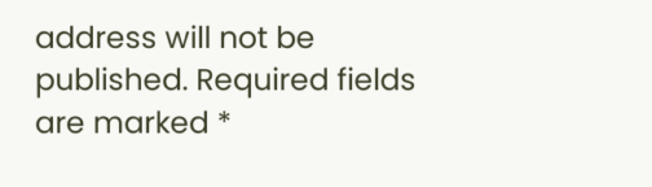address will not be published. Required fields are marked *